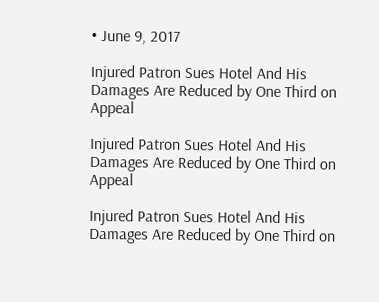• June 9, 2017

Injured Patron Sues Hotel And His Damages Are Reduced by One Third on Appeal

Injured Patron Sues Hotel And His Damages Are Reduced by One Third on Appeal

Injured Patron Sues Hotel And His Damages Are Reduced by One Third on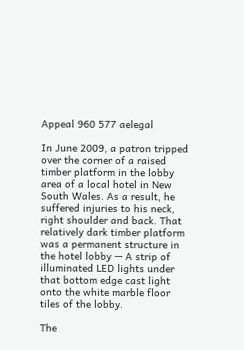Appeal 960 577 aelegal

In June 2009, a patron tripped over the corner of a raised timber platform in the lobby area of a local hotel in New South Wales. As a result, he suffered injuries to his neck, right shoulder and back. That relatively dark timber platform was a permanent structure in the hotel lobby — A strip of illuminated LED lights under that bottom edge cast light onto the white marble floor tiles of the lobby.

The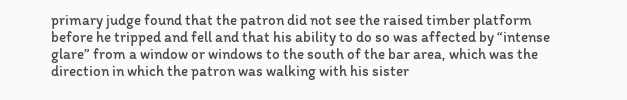primary judge found that the patron did not see the raised timber platform before he tripped and fell and that his ability to do so was affected by “intense glare” from a window or windows to the south of the bar area, which was the direction in which the patron was walking with his sister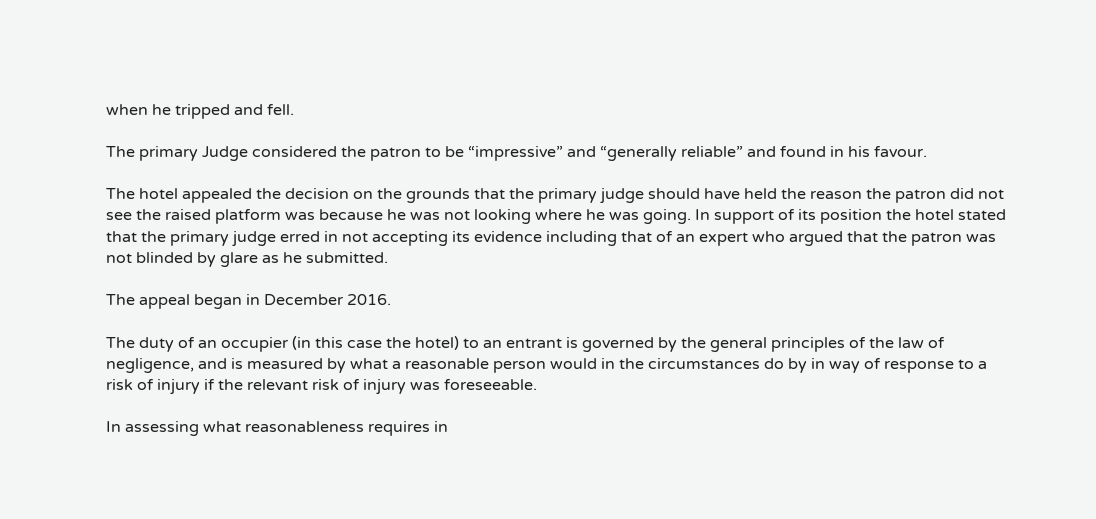when he tripped and fell.

The primary Judge considered the patron to be “impressive” and “generally reliable” and found in his favour.

The hotel appealed the decision on the grounds that the primary judge should have held the reason the patron did not see the raised platform was because he was not looking where he was going. In support of its position the hotel stated that the primary judge erred in not accepting its evidence including that of an expert who argued that the patron was not blinded by glare as he submitted.

The appeal began in December 2016.

The duty of an occupier (in this case the hotel) to an entrant is governed by the general principles of the law of negligence, and is measured by what a reasonable person would in the circumstances do by in way of response to a risk of injury if the relevant risk of injury was foreseeable.

In assessing what reasonableness requires in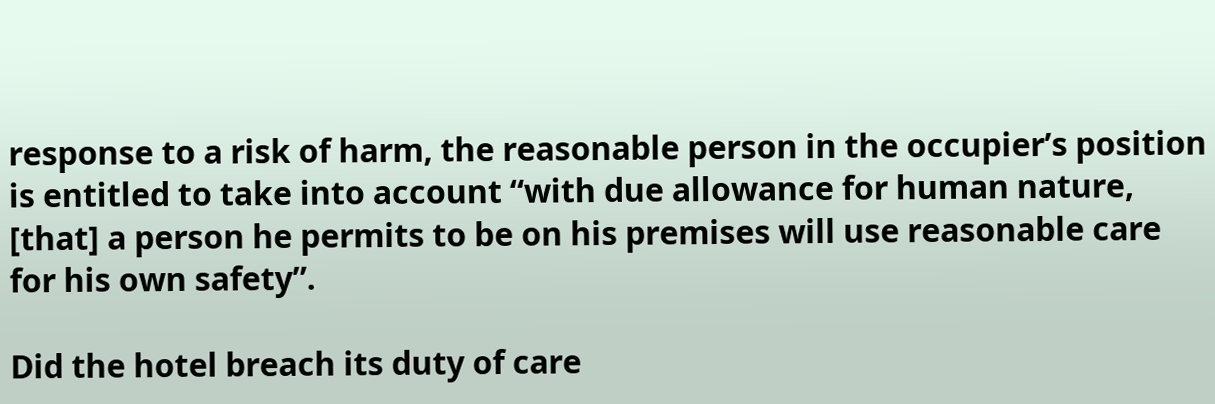response to a risk of harm, the reasonable person in the occupier’s position is entitled to take into account “with due allowance for human nature, [that] a person he permits to be on his premises will use reasonable care for his own safety”.

Did the hotel breach its duty of care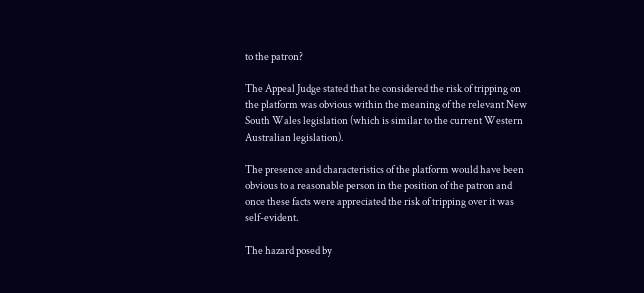to the patron?

The Appeal Judge stated that he considered the risk of tripping on the platform was obvious within the meaning of the relevant New South Wales legislation (which is similar to the current Western Australian legislation).

The presence and characteristics of the platform would have been obvious to a reasonable person in the position of the patron and once these facts were appreciated the risk of tripping over it was self-evident.

The hazard posed by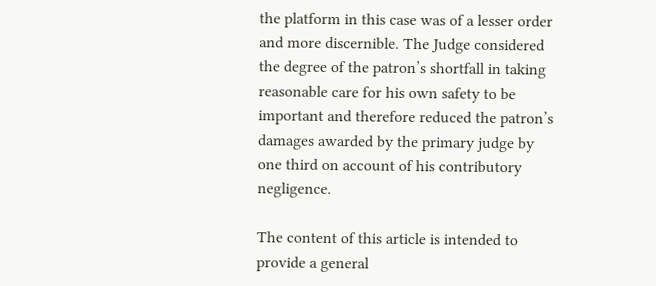the platform in this case was of a lesser order and more discernible. The Judge considered the degree of the patron’s shortfall in taking reasonable care for his own safety to be important and therefore reduced the patron’s damages awarded by the primary judge by one third on account of his contributory negligence.

The content of this article is intended to provide a general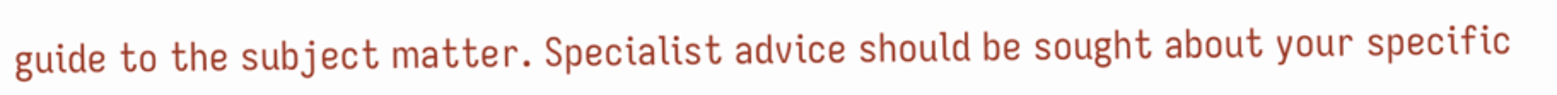guide to the subject matter. Specialist advice should be sought about your specific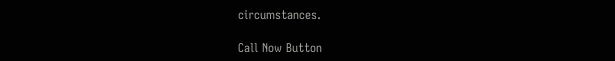circumstances.

Call Now Button